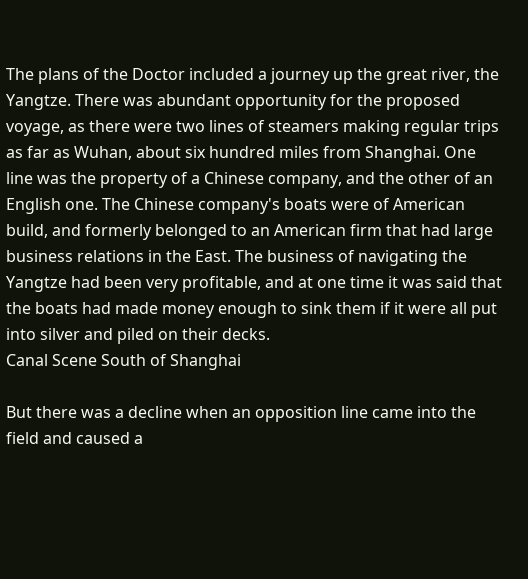The plans of the Doctor included a journey up the great river, the Yangtze. There was abundant opportunity for the proposed voyage, as there were two lines of steamers making regular trips as far as Wuhan, about six hundred miles from Shanghai. One line was the property of a Chinese company, and the other of an English one. The Chinese company's boats were of American build, and formerly belonged to an American firm that had large business relations in the East. The business of navigating the Yangtze had been very profitable, and at one time it was said that the boats had made money enough to sink them if it were all put into silver and piled on their decks.
Canal Scene South of Shanghai

But there was a decline when an opposition line came into the field and caused a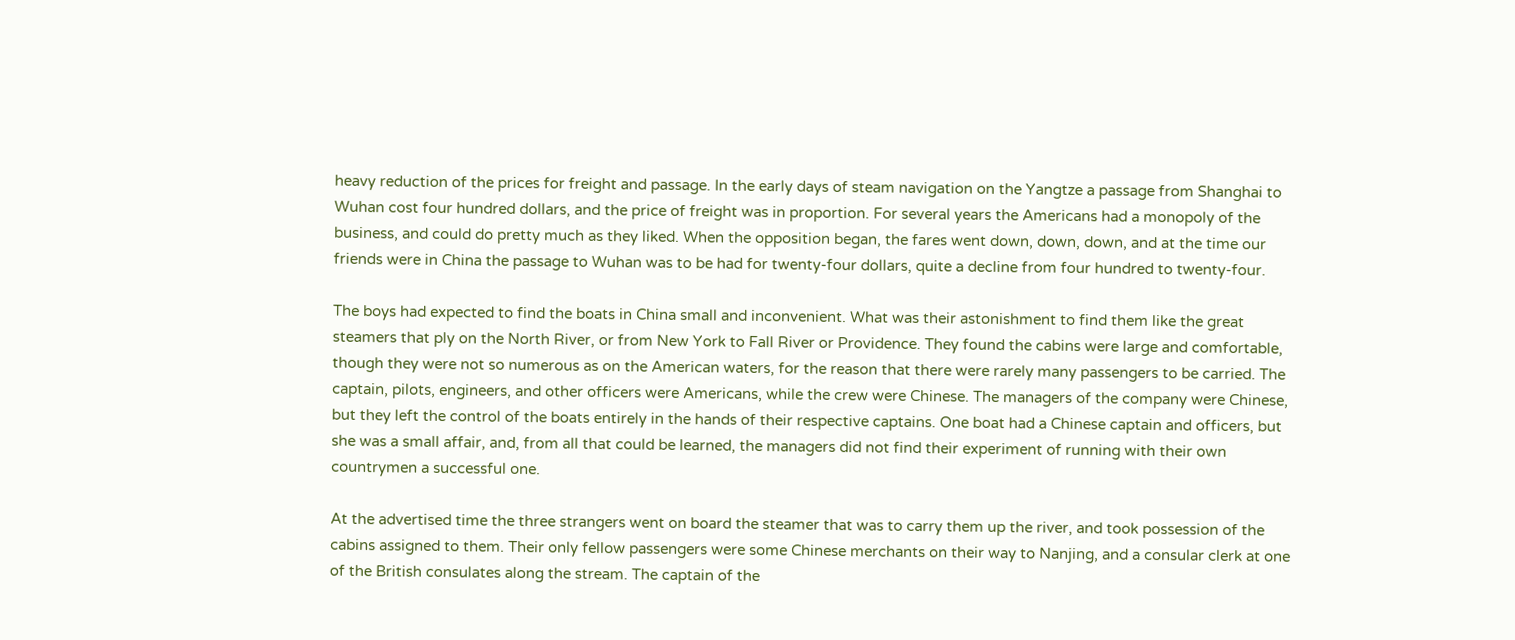heavy reduction of the prices for freight and passage. In the early days of steam navigation on the Yangtze a passage from Shanghai to Wuhan cost four hundred dollars, and the price of freight was in proportion. For several years the Americans had a monopoly of the business, and could do pretty much as they liked. When the opposition began, the fares went down, down, down, and at the time our friends were in China the passage to Wuhan was to be had for twenty-four dollars, quite a decline from four hundred to twenty-four.

The boys had expected to find the boats in China small and inconvenient. What was their astonishment to find them like the great steamers that ply on the North River, or from New York to Fall River or Providence. They found the cabins were large and comfortable, though they were not so numerous as on the American waters, for the reason that there were rarely many passengers to be carried. The captain, pilots, engineers, and other officers were Americans, while the crew were Chinese. The managers of the company were Chinese, but they left the control of the boats entirely in the hands of their respective captains. One boat had a Chinese captain and officers, but she was a small affair, and, from all that could be learned, the managers did not find their experiment of running with their own countrymen a successful one.

At the advertised time the three strangers went on board the steamer that was to carry them up the river, and took possession of the cabins assigned to them. Their only fellow passengers were some Chinese merchants on their way to Nanjing, and a consular clerk at one of the British consulates along the stream. The captain of the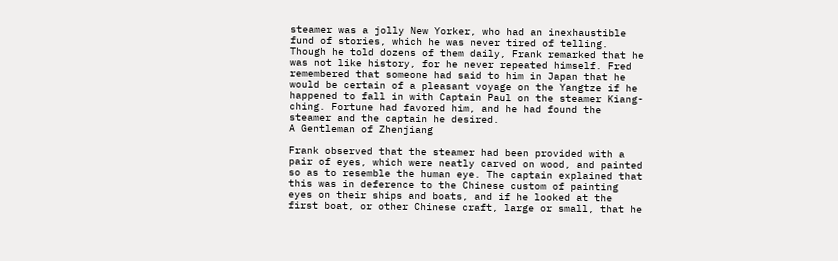steamer was a jolly New Yorker, who had an inexhaustible fund of stories, which he was never tired of telling. Though he told dozens of them daily, Frank remarked that he was not like history, for he never repeated himself. Fred remembered that someone had said to him in Japan that he would be certain of a pleasant voyage on the Yangtze if he happened to fall in with Captain Paul on the steamer Kiang-ching. Fortune had favored him, and he had found the steamer and the captain he desired.
A Gentleman of Zhenjiang

Frank observed that the steamer had been provided with a pair of eyes, which were neatly carved on wood, and painted so as to resemble the human eye. The captain explained that this was in deference to the Chinese custom of painting eyes on their ships and boats, and if he looked at the first boat, or other Chinese craft, large or small, that he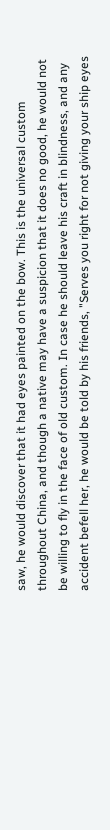saw, he would discover that it had eyes painted on the bow. This is the universal custom throughout China, and though a native may have a suspicion that it does no good, he would not be willing to fly in the face of old custom. In case he should leave his craft in blindness, and any accident befell her, he would be told by his friends, "Serves you right for not giving your ship eyes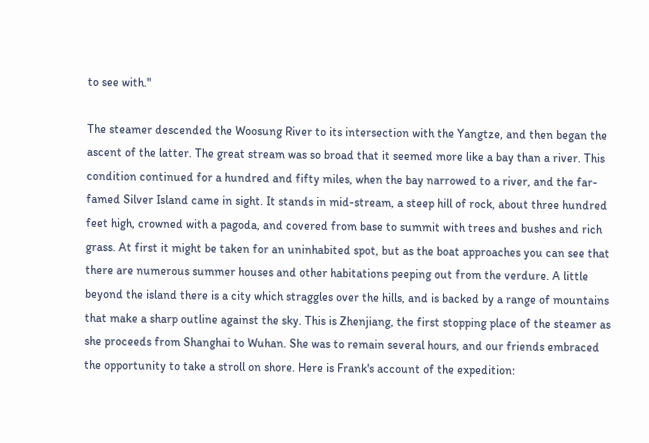to see with."

The steamer descended the Woosung River to its intersection with the Yangtze, and then began the ascent of the latter. The great stream was so broad that it seemed more like a bay than a river. This condition continued for a hundred and fifty miles, when the bay narrowed to a river, and the far-famed Silver Island came in sight. It stands in mid-stream, a steep hill of rock, about three hundred feet high, crowned with a pagoda, and covered from base to summit with trees and bushes and rich grass. At first it might be taken for an uninhabited spot, but as the boat approaches you can see that there are numerous summer houses and other habitations peeping out from the verdure. A little beyond the island there is a city which straggles over the hills, and is backed by a range of mountains that make a sharp outline against the sky. This is Zhenjiang, the first stopping place of the steamer as she proceeds from Shanghai to Wuhan. She was to remain several hours, and our friends embraced the opportunity to take a stroll on shore. Here is Frank's account of the expedition: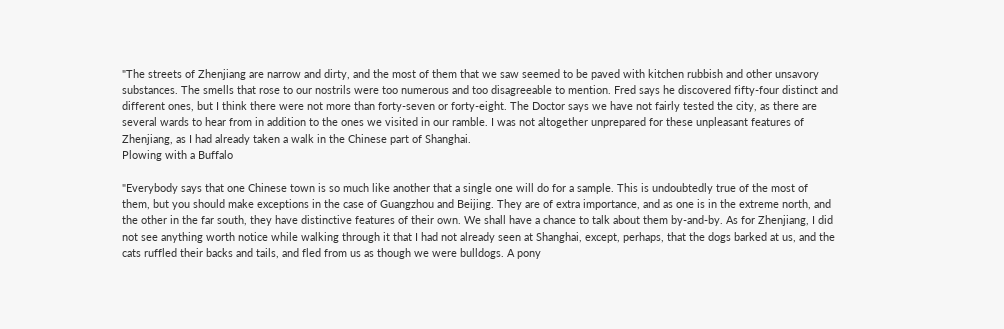"The streets of Zhenjiang are narrow and dirty, and the most of them that we saw seemed to be paved with kitchen rubbish and other unsavory substances. The smells that rose to our nostrils were too numerous and too disagreeable to mention. Fred says he discovered fifty-four distinct and different ones, but I think there were not more than forty-seven or forty-eight. The Doctor says we have not fairly tested the city, as there are several wards to hear from in addition to the ones we visited in our ramble. I was not altogether unprepared for these unpleasant features of Zhenjiang, as I had already taken a walk in the Chinese part of Shanghai.
Plowing with a Buffalo

"Everybody says that one Chinese town is so much like another that a single one will do for a sample. This is undoubtedly true of the most of them, but you should make exceptions in the case of Guangzhou and Beijing. They are of extra importance, and as one is in the extreme north, and the other in the far south, they have distinctive features of their own. We shall have a chance to talk about them by-and-by. As for Zhenjiang, I did not see anything worth notice while walking through it that I had not already seen at Shanghai, except, perhaps, that the dogs barked at us, and the cats ruffled their backs and tails, and fled from us as though we were bulldogs. A pony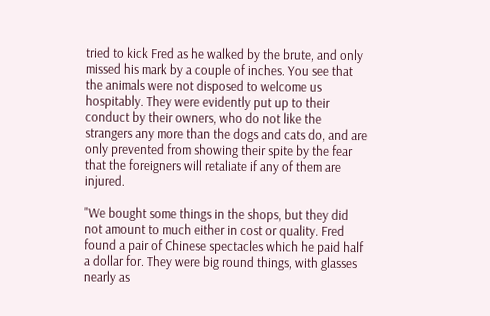tried to kick Fred as he walked by the brute, and only missed his mark by a couple of inches. You see that the animals were not disposed to welcome us hospitably. They were evidently put up to their conduct by their owners, who do not like the strangers any more than the dogs and cats do, and are only prevented from showing their spite by the fear that the foreigners will retaliate if any of them are injured.

"We bought some things in the shops, but they did not amount to much either in cost or quality. Fred found a pair of Chinese spectacles which he paid half a dollar for. They were big round things, with glasses nearly as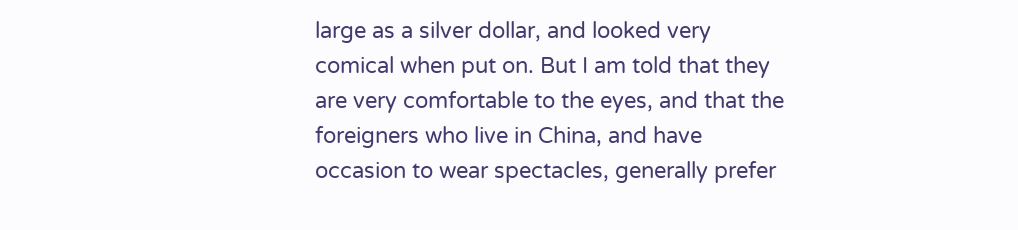large as a silver dollar, and looked very comical when put on. But I am told that they are very comfortable to the eyes, and that the foreigners who live in China, and have occasion to wear spectacles, generally prefer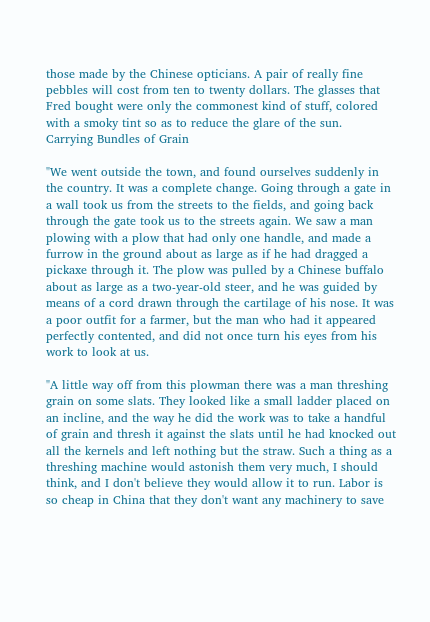those made by the Chinese opticians. A pair of really fine pebbles will cost from ten to twenty dollars. The glasses that Fred bought were only the commonest kind of stuff, colored with a smoky tint so as to reduce the glare of the sun.
Carrying Bundles of Grain

"We went outside the town, and found ourselves suddenly in the country. It was a complete change. Going through a gate in a wall took us from the streets to the fields, and going back through the gate took us to the streets again. We saw a man plowing with a plow that had only one handle, and made a furrow in the ground about as large as if he had dragged a pickaxe through it. The plow was pulled by a Chinese buffalo about as large as a two-year-old steer, and he was guided by means of a cord drawn through the cartilage of his nose. It was a poor outfit for a farmer, but the man who had it appeared perfectly contented, and did not once turn his eyes from his work to look at us.

"A little way off from this plowman there was a man threshing grain on some slats. They looked like a small ladder placed on an incline, and the way he did the work was to take a handful of grain and thresh it against the slats until he had knocked out all the kernels and left nothing but the straw. Such a thing as a threshing machine would astonish them very much, I should think, and I don't believe they would allow it to run. Labor is so cheap in China that they don't want any machinery to save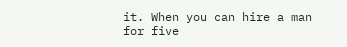it. When you can hire a man for five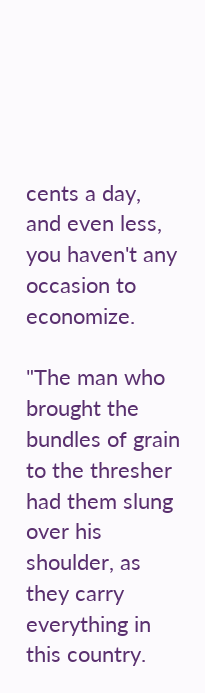cents a day, and even less, you haven't any occasion to economize.

"The man who brought the bundles of grain to the thresher had them slung over his shoulder, as they carry everything in this country.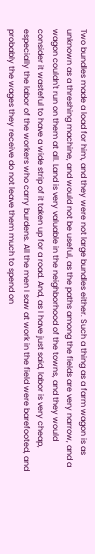Two bundles made a load for him, and they were not large bundles either. Such a thing as a farm wagon is as unknown as a threshing machine, and would not be useful, as the paths among the fields are very narrow, and a wagon couldn't run on them at all. Land is very valuable in the neighborhood of the towns, and they would consider it wasteful to have a wide strip of it taken up for a road. And, as I have just said, labor is very cheap, especially the labor of the workers who carry burdens. All the men I saw at work in the field were barefooted, and probably the wages they receive do not leave them much to spend on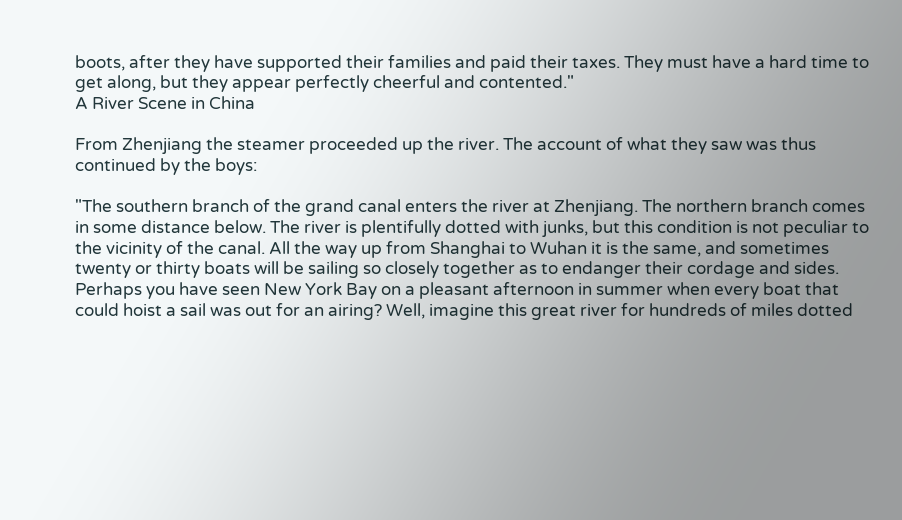boots, after they have supported their families and paid their taxes. They must have a hard time to get along, but they appear perfectly cheerful and contented."
A River Scene in China

From Zhenjiang the steamer proceeded up the river. The account of what they saw was thus continued by the boys:

"The southern branch of the grand canal enters the river at Zhenjiang. The northern branch comes in some distance below. The river is plentifully dotted with junks, but this condition is not peculiar to the vicinity of the canal. All the way up from Shanghai to Wuhan it is the same, and sometimes twenty or thirty boats will be sailing so closely together as to endanger their cordage and sides. Perhaps you have seen New York Bay on a pleasant afternoon in summer when every boat that could hoist a sail was out for an airing? Well, imagine this great river for hundreds of miles dotted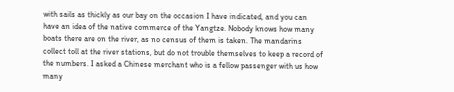with sails as thickly as our bay on the occasion I have indicated, and you can have an idea of the native commerce of the Yangtze. Nobody knows how many boats there are on the river, as no census of them is taken. The mandarins collect toll at the river stations, but do not trouble themselves to keep a record of the numbers. I asked a Chinese merchant who is a fellow passenger with us how many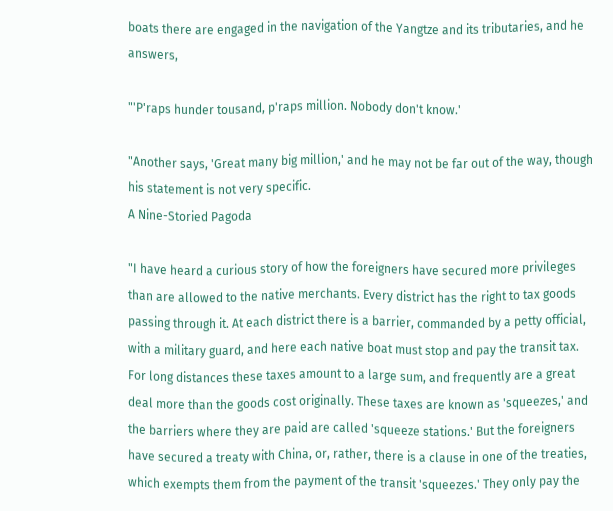boats there are engaged in the navigation of the Yangtze and its tributaries, and he answers,

"'P'raps hunder tousand, p'raps million. Nobody don't know.'

"Another says, 'Great many big million,' and he may not be far out of the way, though his statement is not very specific.
A Nine-Storied Pagoda

"I have heard a curious story of how the foreigners have secured more privileges than are allowed to the native merchants. Every district has the right to tax goods passing through it. At each district there is a barrier, commanded by a petty official, with a military guard, and here each native boat must stop and pay the transit tax. For long distances these taxes amount to a large sum, and frequently are a great deal more than the goods cost originally. These taxes are known as 'squeezes,' and the barriers where they are paid are called 'squeeze stations.' But the foreigners have secured a treaty with China, or, rather, there is a clause in one of the treaties, which exempts them from the payment of the transit 'squeezes.' They only pay the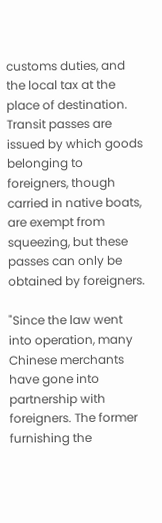customs duties, and the local tax at the place of destination. Transit passes are issued by which goods belonging to foreigners, though carried in native boats, are exempt from squeezing, but these passes can only be obtained by foreigners.

"Since the law went into operation, many Chinese merchants have gone into partnership with foreigners. The former furnishing the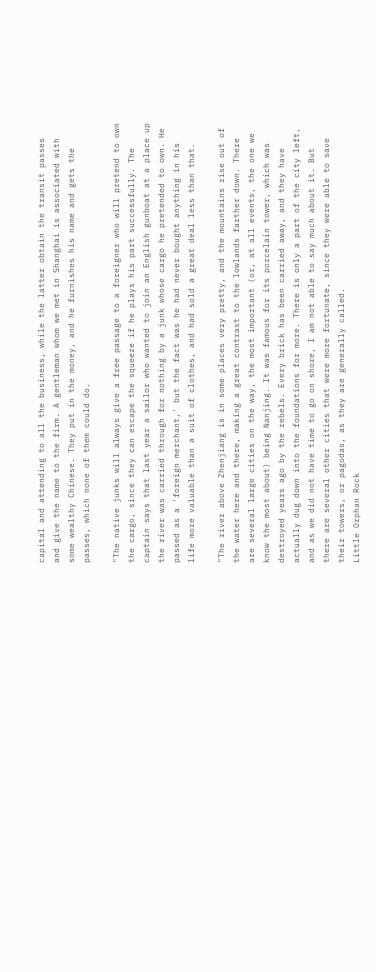capital and attending to all the business, while the latter obtain the transit passes and give the name to the firm. A gentleman whom we met in Shanghai is associated with some wealthy Chinese. They put in the money, and he furnishes his name and gets the passes, which none of them could do.

"The native junks will always give a free passage to a foreigner who will pretend to own the cargo, since they can escape the squeeze if he plays his part successfully. The captain says that last year a sailor who wanted to join an English gunboat at a place up the river was carried through for nothing by a junk whose cargo he pretended to own. He passed as a 'foreign merchant,' but the fact was he had never bought anything in his life more valuable than a suit of clothes, and had sold a great deal less than that.

"The river above Zhenjiang is in some places very pretty, and the mountains rise out of the water here and there, making a great contrast to the lowlands farther down. There are several large cities on the way, the most important (or, at all events, the one we know the most about) being Nanjing. It was famous for its porcelain tower, which was destroyed years ago by the rebels. Every brick has been carried away, and they have actually dug down into the foundations for more. There is only a part of the city left, and as we did not have time to go on shore, I am not able to say much about it. But there are several other cities that were more fortunate, since they were able to save their towers, or pagodas, as they are generally called.
Little Orphan Rock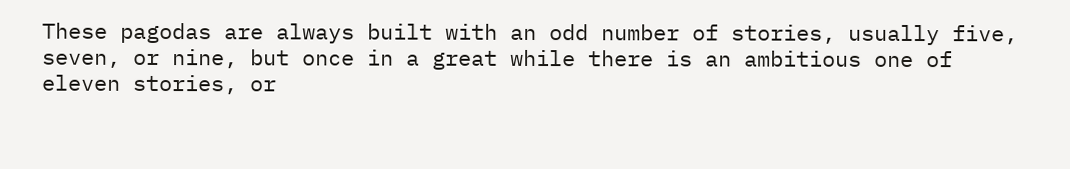These pagodas are always built with an odd number of stories, usually five, seven, or nine, but once in a great while there is an ambitious one of eleven stories, or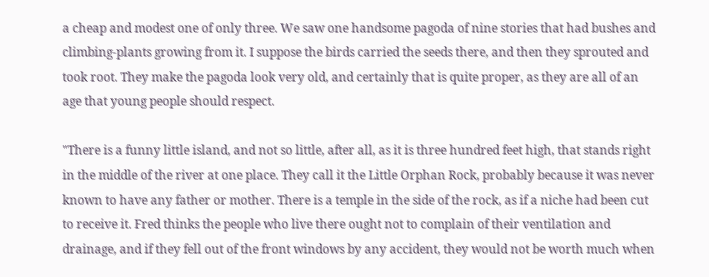a cheap and modest one of only three. We saw one handsome pagoda of nine stories that had bushes and climbing-plants growing from it. I suppose the birds carried the seeds there, and then they sprouted and took root. They make the pagoda look very old, and certainly that is quite proper, as they are all of an age that young people should respect.

"There is a funny little island, and not so little, after all, as it is three hundred feet high, that stands right in the middle of the river at one place. They call it the Little Orphan Rock, probably because it was never known to have any father or mother. There is a temple in the side of the rock, as if a niche had been cut to receive it. Fred thinks the people who live there ought not to complain of their ventilation and drainage, and if they fell out of the front windows by any accident, they would not be worth much when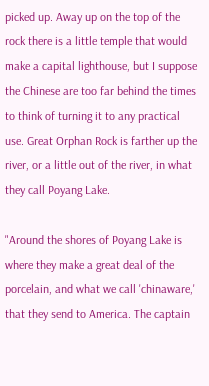picked up. Away up on the top of the rock there is a little temple that would make a capital lighthouse, but I suppose the Chinese are too far behind the times to think of turning it to any practical use. Great Orphan Rock is farther up the river, or a little out of the river, in what they call Poyang Lake.

"Around the shores of Poyang Lake is where they make a great deal of the porcelain, and what we call 'chinaware,' that they send to America. The captain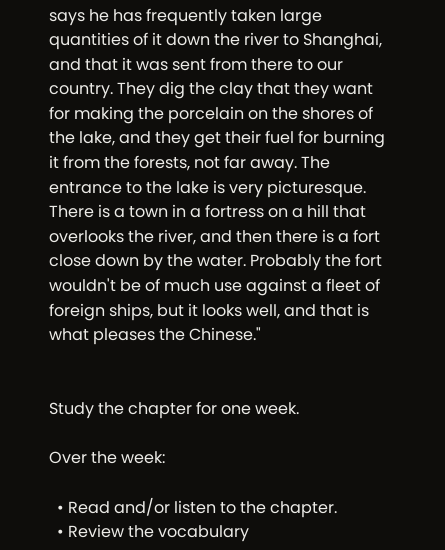says he has frequently taken large quantities of it down the river to Shanghai, and that it was sent from there to our country. They dig the clay that they want for making the porcelain on the shores of the lake, and they get their fuel for burning it from the forests, not far away. The entrance to the lake is very picturesque. There is a town in a fortress on a hill that overlooks the river, and then there is a fort close down by the water. Probably the fort wouldn't be of much use against a fleet of foreign ships, but it looks well, and that is what pleases the Chinese."


Study the chapter for one week.

Over the week:

  • Read and/or listen to the chapter.
  • Review the vocabulary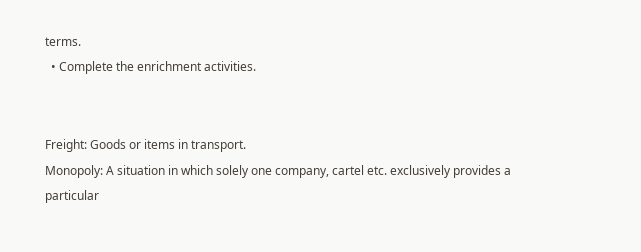terms.
  • Complete the enrichment activities.


Freight: Goods or items in transport.
Monopoly: A situation in which solely one company, cartel etc. exclusively provides a particular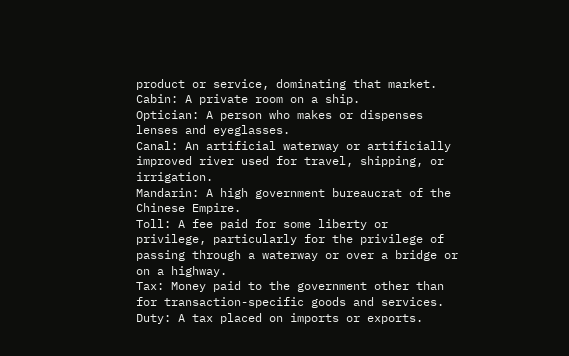product or service, dominating that market.
Cabin: A private room on a ship.
Optician: A person who makes or dispenses lenses and eyeglasses.
Canal: An artificial waterway or artificially improved river used for travel, shipping, or irrigation.
Mandarin: A high government bureaucrat of the Chinese Empire.
Toll: A fee paid for some liberty or privilege, particularly for the privilege of passing through a waterway or over a bridge or on a highway.
Tax: Money paid to the government other than for transaction-specific goods and services.
Duty: A tax placed on imports or exports.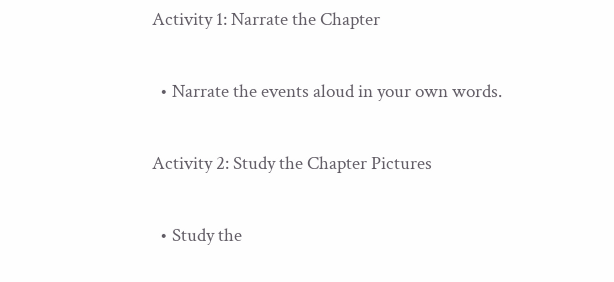Activity 1: Narrate the Chapter

  • Narrate the events aloud in your own words.

Activity 2: Study the Chapter Pictures

  • Study the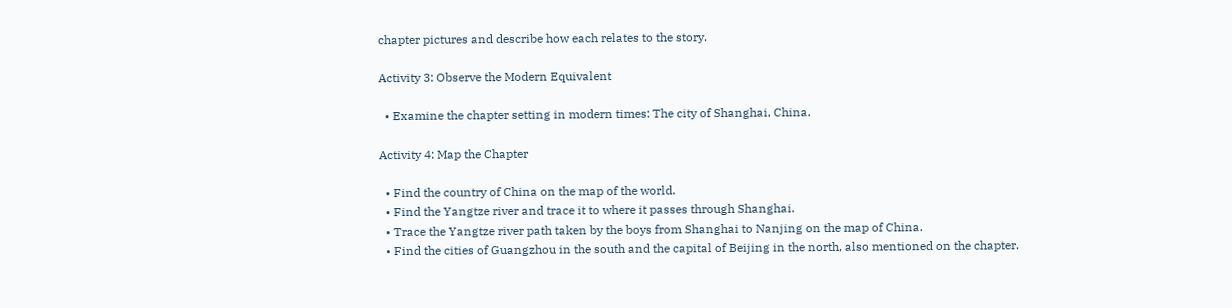chapter pictures and describe how each relates to the story.

Activity 3: Observe the Modern Equivalent

  • Examine the chapter setting in modern times: The city of Shanghai, China.

Activity 4: Map the Chapter

  • Find the country of China on the map of the world.
  • Find the Yangtze river and trace it to where it passes through Shanghai.
  • Trace the Yangtze river path taken by the boys from Shanghai to Nanjing on the map of China.
  • Find the cities of Guangzhou in the south and the capital of Beijing in the north, also mentioned on the chapter.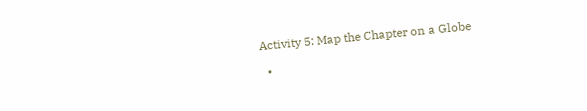Activity 5: Map the Chapter on a Globe

  •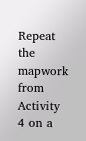Repeat the mapwork from Activity 4 on a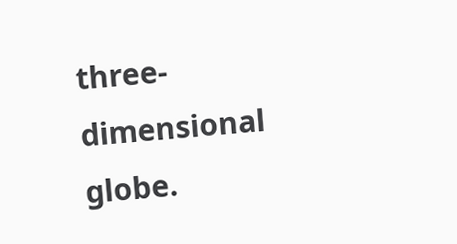three-dimensional globe.